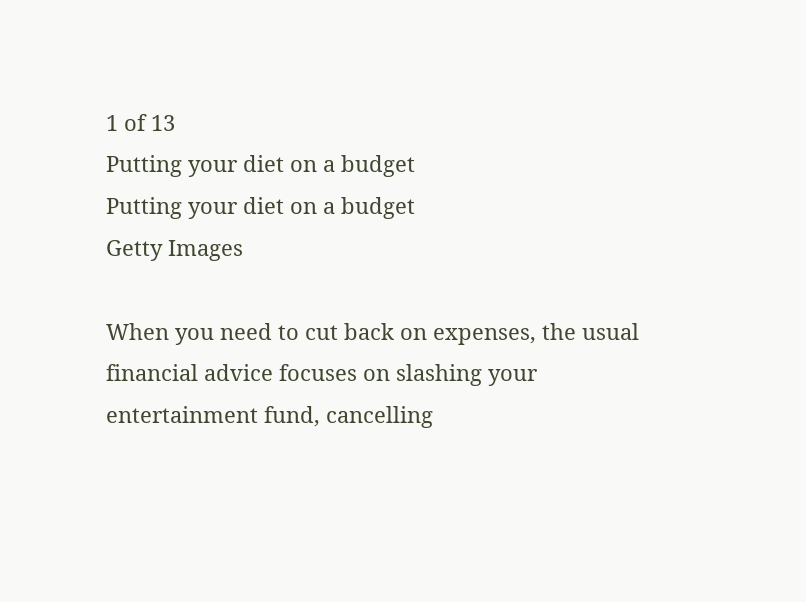1 of 13
Putting your diet on a budget
Putting your diet on a budget
Getty Images

When you need to cut back on expenses, the usual financial advice focuses on slashing your entertainment fund, cancelling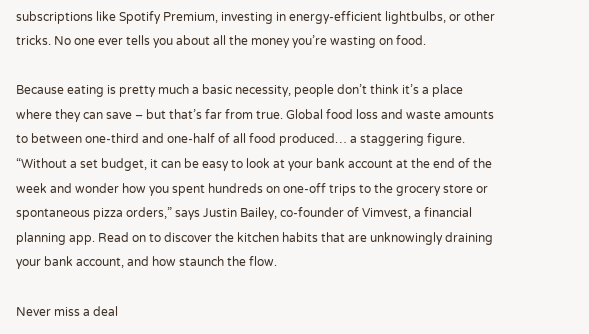subscriptions like Spotify Premium, investing in energy-efficient lightbulbs, or other tricks. No one ever tells you about all the money you’re wasting on food.

Because eating is pretty much a basic necessity, people don’t think it’s a place where they can save – but that’s far from true. Global food loss and waste amounts to between one-third and one-half of all food produced… a staggering figure. “Without a set budget, it can be easy to look at your bank account at the end of the week and wonder how you spent hundreds on one-off trips to the grocery store or spontaneous pizza orders,” says Justin Bailey, co-founder of Vimvest, a financial planning app. Read on to discover the kitchen habits that are unknowingly draining your bank account, and how staunch the flow.

Never miss a deal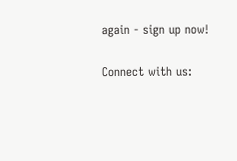again - sign up now!

Connect with us: